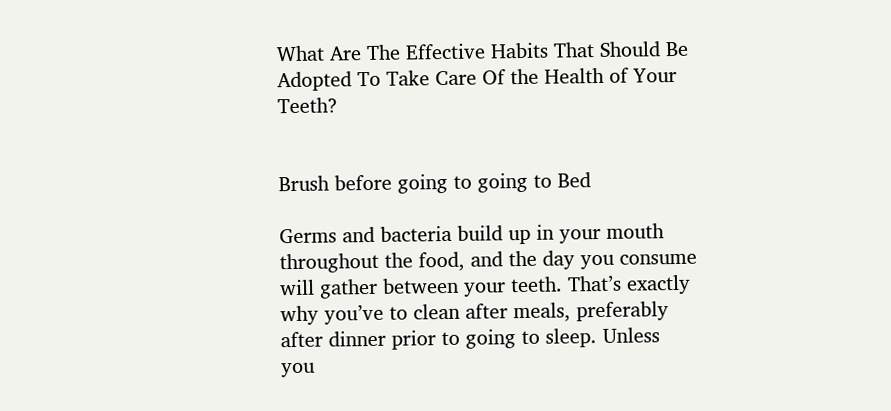What Are The Effective Habits That Should Be Adopted To Take Care Of the Health of Your Teeth?


Brush before going to going to Bed

Germs and bacteria build up in your mouth throughout the food, and the day you consume will gather between your teeth. That’s exactly why you’ve to clean after meals, preferably after dinner prior to going to sleep. Unless you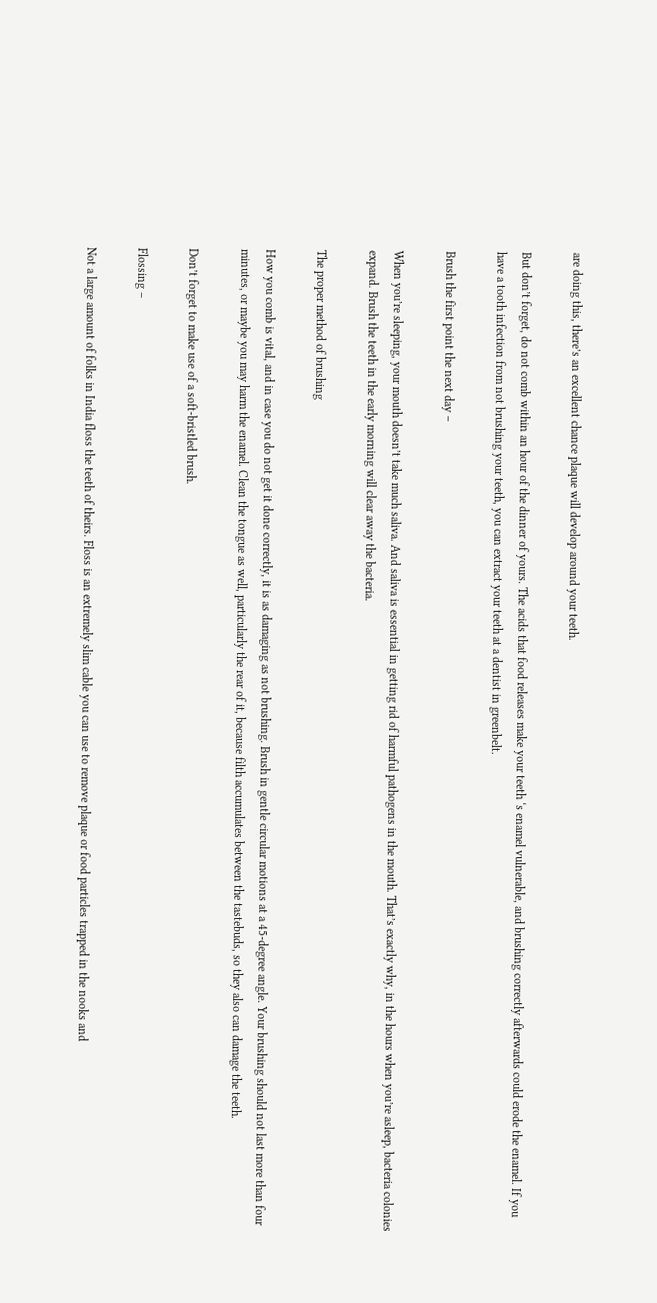are doing this, there’s an excellent chance plaque will develop around your teeth.

But don’t forget, do not comb within an hour of the dinner of yours. The acids that food releases make your teeth ‘s enamel vulnerable, and brushing correctly afterwards could erode the enamel. If you have a tooth infection from not brushing your teeth, you can extract your teeth at a dentist in greenbelt.

Brush the first point the next day –

When you’re sleeping, your mouth doesn’t take much saliva. And saliva is essential in getting rid of harmful pathogens in the mouth. That’s exactly why, in the hours when you’re asleep, bacteria colonies expand. Brush the teeth in the early morning will clear away the bacteria.

The proper method of brushing

How you comb is vital, and in case you do not get it done correctly, it is as damaging as not brushing. Brush in gentle circular motions at a 45-degree angle. Your brushing should not last more than four minutes, or maybe you may harm the enamel. Clean the tongue as well, particularly the rear of it, because filth accumulates between the tastebuds, so they also can damage the teeth.

Don’t forget to make use of a soft-bristled brush.

Flossing –

Not a large amount of folks in India floss the teeth of theirs. Floss is an extremely slim cable you can use to remove plaque or food particles trapped in the nooks and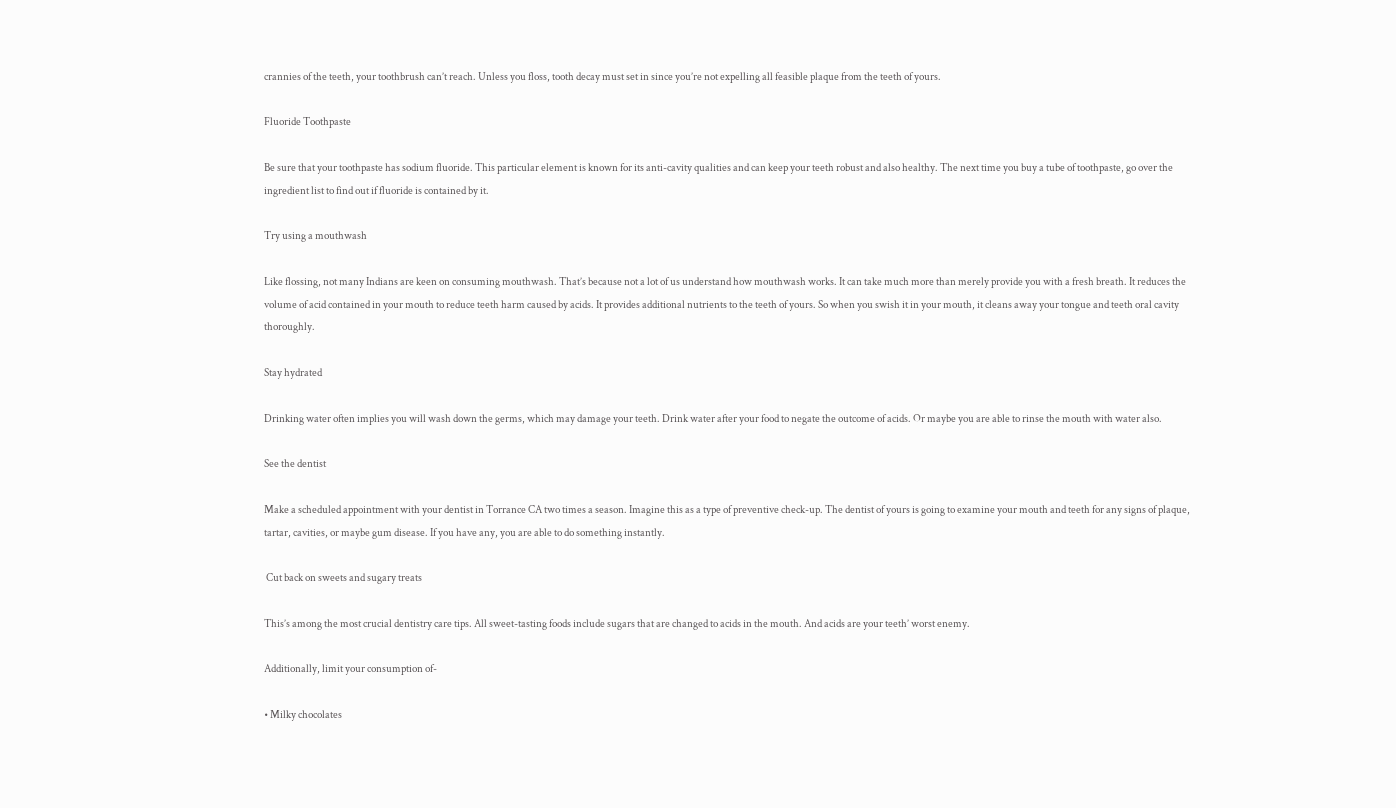crannies of the teeth, your toothbrush can’t reach. Unless you floss, tooth decay must set in since you’re not expelling all feasible plaque from the teeth of yours.

Fluoride Toothpaste

Be sure that your toothpaste has sodium fluoride. This particular element is known for its anti-cavity qualities and can keep your teeth robust and also healthy. The next time you buy a tube of toothpaste, go over the ingredient list to find out if fluoride is contained by it.

Try using a mouthwash

Like flossing, not many Indians are keen on consuming mouthwash. That’s because not a lot of us understand how mouthwash works. It can take much more than merely provide you with a fresh breath. It reduces the volume of acid contained in your mouth to reduce teeth harm caused by acids. It provides additional nutrients to the teeth of yours. So when you swish it in your mouth, it cleans away your tongue and teeth oral cavity thoroughly.

Stay hydrated

Drinking water often implies you will wash down the germs, which may damage your teeth. Drink water after your food to negate the outcome of acids. Or maybe you are able to rinse the mouth with water also.

See the dentist

Make a scheduled appointment with your dentist in Torrance CA two times a season. Imagine this as a type of preventive check-up. The dentist of yours is going to examine your mouth and teeth for any signs of plaque, tartar, cavities, or maybe gum disease. If you have any, you are able to do something instantly.

 Cut back on sweets and sugary treats

This’s among the most crucial dentistry care tips. All sweet-tasting foods include sugars that are changed to acids in the mouth. And acids are your teeth’ worst enemy.

Additionally, limit your consumption of-

• Milky chocolates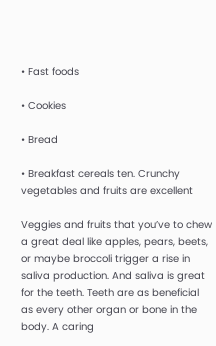• Fast foods

• Cookies

• Bread

• Breakfast cereals ten. Crunchy vegetables and fruits are excellent

Veggies and fruits that you’ve to chew a great deal like apples, pears, beets, or maybe broccoli trigger a rise in saliva production. And saliva is great for the teeth. Teeth are as beneficial as every other organ or bone in the body. A caring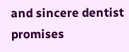and sincere dentist promises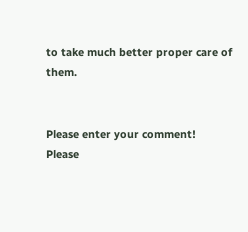to take much better proper care of them.


Please enter your comment!
Please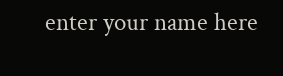enter your name here